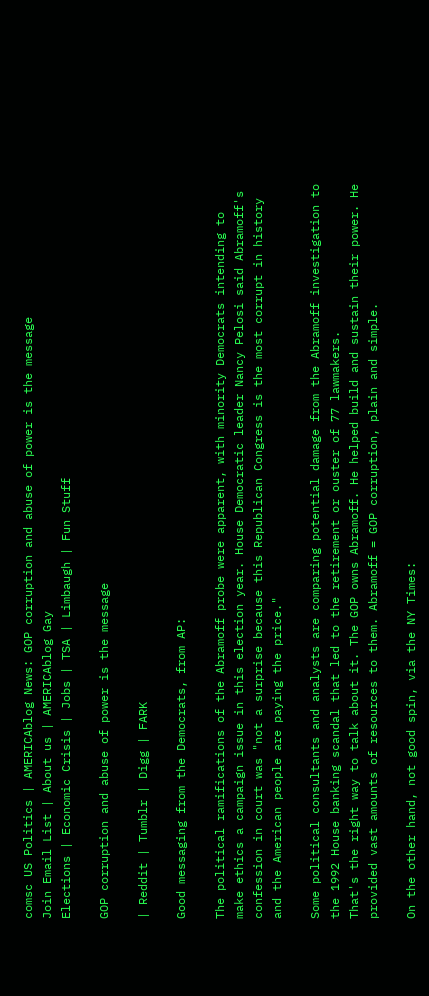comsc US Politics | AMERICAblog News: GOP corruption and abuse of power is the message
Join Email List | About us | AMERICAblog Gay
Elections | Economic Crisis | Jobs | TSA | Limbaugh | Fun Stuff

GOP corruption and abuse of power is the message

| Reddit | Tumblr | Digg | FARK

Good messaging from the Democrats, from AP:

The political ramifications of the Abramoff probe were apparent, with minority Democrats intending to make ethics a campaign issue in this election year. House Democratic leader Nancy Pelosi said Abramoff's confession in court was "not a surprise because this Republican Congress is the most corrupt in history and the American people are paying the price."

Some political consultants and analysts are comparing potential damage from the Abramoff investigation to the 1992 House banking scandal that led to the retirement or ouster of 77 lawmakers.
That's the right way to talk about it. The GOP owns Abramoff. He helped build and sustain their power. He provided vast amounts of resources to them. Abramoff = GOP corruption, plain and simple.

On the other hand, not good spin, via the NY Times: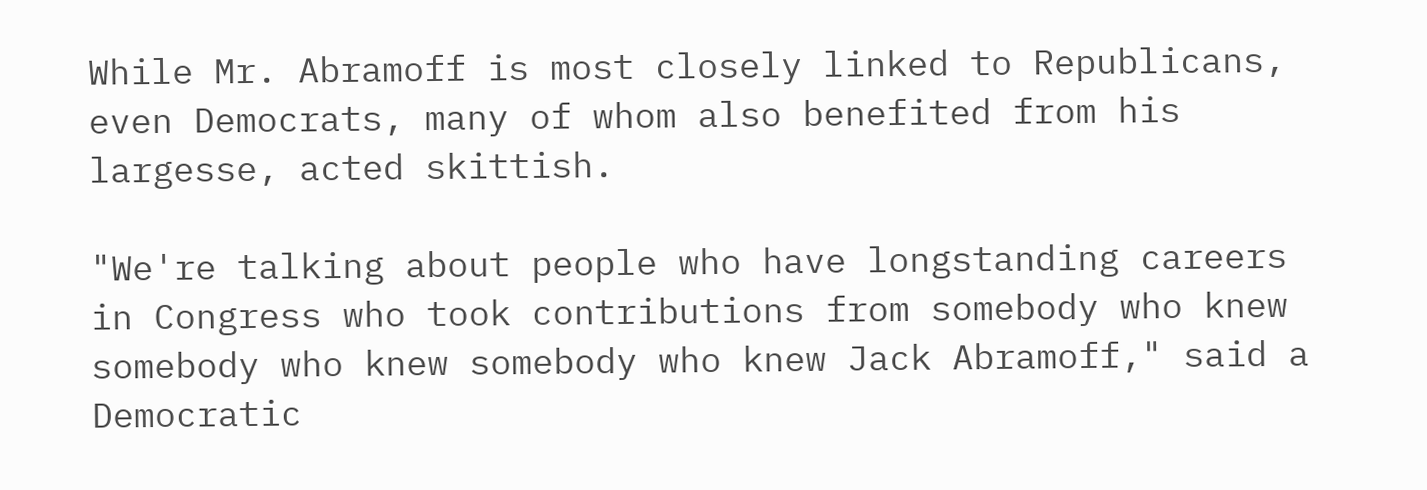While Mr. Abramoff is most closely linked to Republicans, even Democrats, many of whom also benefited from his largesse, acted skittish.

"We're talking about people who have longstanding careers in Congress who took contributions from somebody who knew somebody who knew somebody who knew Jack Abramoff," said a Democratic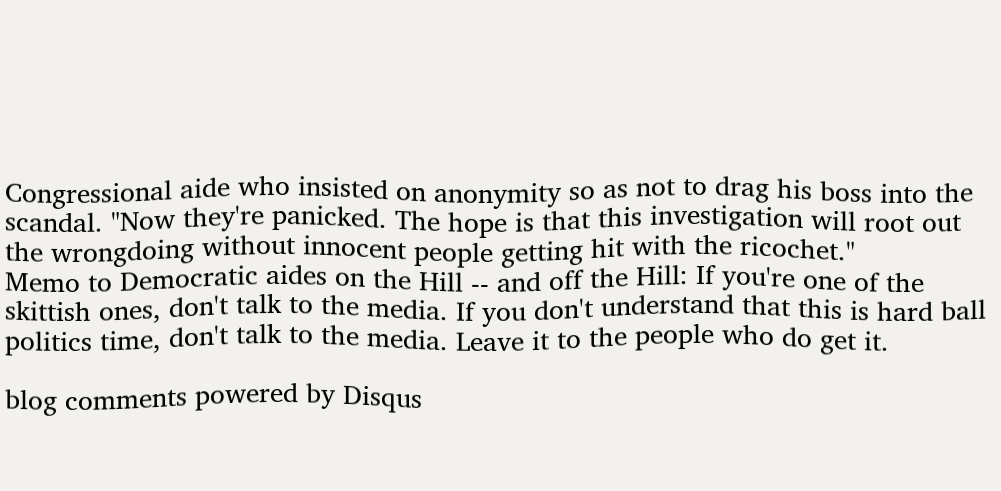Congressional aide who insisted on anonymity so as not to drag his boss into the scandal. "Now they're panicked. The hope is that this investigation will root out the wrongdoing without innocent people getting hit with the ricochet."
Memo to Democratic aides on the Hill -- and off the Hill: If you're one of the skittish ones, don't talk to the media. If you don't understand that this is hard ball politics time, don't talk to the media. Leave it to the people who do get it.

blog comments powered by Disqus